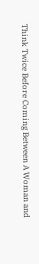Think Twice Before Coming Between A Woman and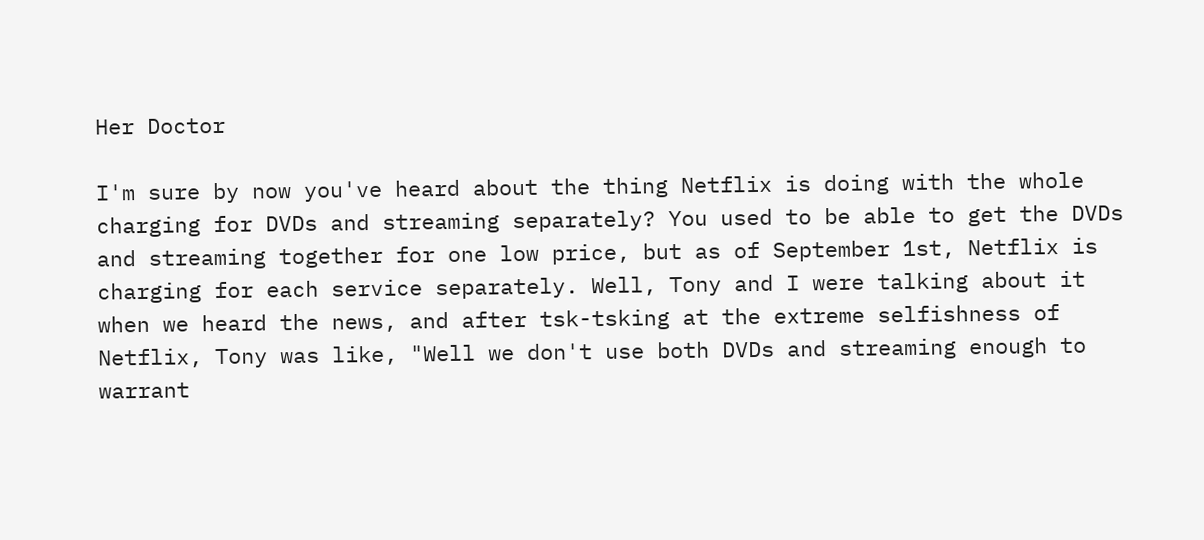Her Doctor

I'm sure by now you've heard about the thing Netflix is doing with the whole charging for DVDs and streaming separately? You used to be able to get the DVDs and streaming together for one low price, but as of September 1st, Netflix is charging for each service separately. Well, Tony and I were talking about it when we heard the news, and after tsk-tsking at the extreme selfishness of Netflix, Tony was like, "Well we don't use both DVDs and streaming enough to warrant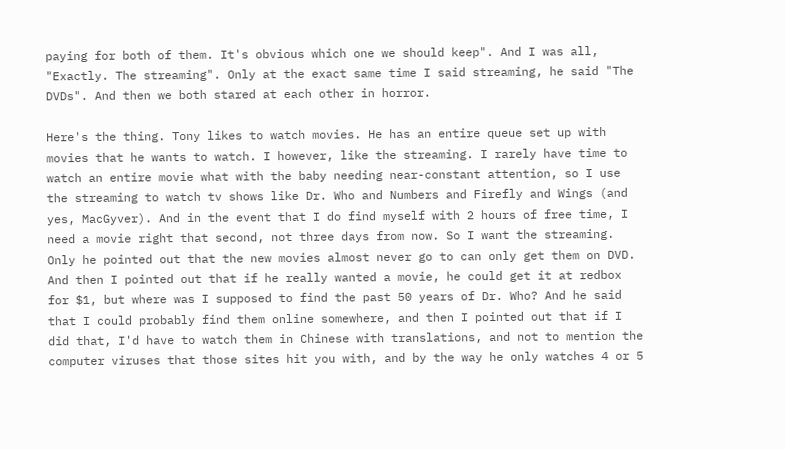paying for both of them. It's obvious which one we should keep". And I was all, "Exactly. The streaming". Only at the exact same time I said streaming, he said "The DVDs". And then we both stared at each other in horror.

Here's the thing. Tony likes to watch movies. He has an entire queue set up with movies that he wants to watch. I however, like the streaming. I rarely have time to watch an entire movie what with the baby needing near-constant attention, so I use the streaming to watch tv shows like Dr. Who and Numbers and Firefly and Wings (and yes, MacGyver). And in the event that I do find myself with 2 hours of free time, I need a movie right that second, not three days from now. So I want the streaming. Only he pointed out that the new movies almost never go to can only get them on DVD. And then I pointed out that if he really wanted a movie, he could get it at redbox for $1, but where was I supposed to find the past 50 years of Dr. Who? And he said that I could probably find them online somewhere, and then I pointed out that if I did that, I'd have to watch them in Chinese with translations, and not to mention the computer viruses that those sites hit you with, and by the way he only watches 4 or 5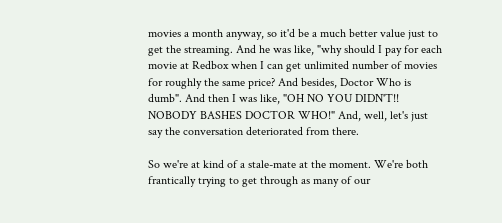movies a month anyway, so it'd be a much better value just to get the streaming. And he was like, "why should I pay for each movie at Redbox when I can get unlimited number of movies for roughly the same price? And besides, Doctor Who is dumb". And then I was like, "OH NO YOU DIDN'T!! NOBODY BASHES DOCTOR WHO!" And, well, let's just say the conversation deteriorated from there.

So we're at kind of a stale-mate at the moment. We're both frantically trying to get through as many of our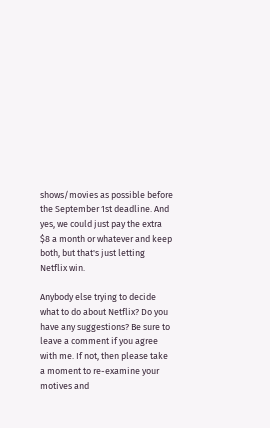shows/movies as possible before the September 1st deadline. And yes, we could just pay the extra $8 a month or whatever and keep both, but that's just letting Netflix win.

Anybody else trying to decide what to do about Netflix? Do you have any suggestions? Be sure to leave a comment if you agree with me. If not, then please take a moment to re-examine your motives and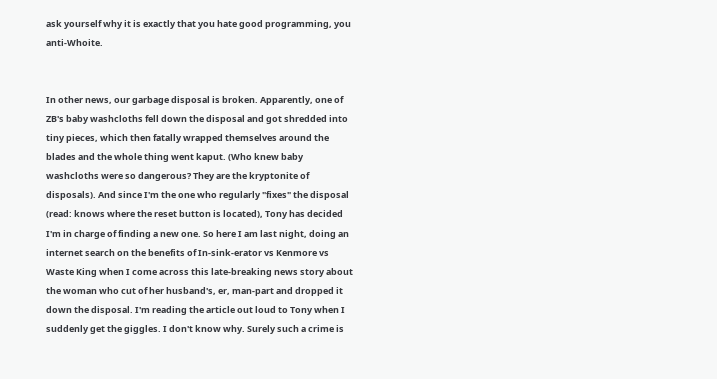ask yourself why it is exactly that you hate good programming, you anti-Whoite.


In other news, our garbage disposal is broken. Apparently, one of ZB's baby washcloths fell down the disposal and got shredded into tiny pieces, which then fatally wrapped themselves around the blades and the whole thing went kaput. (Who knew baby washcloths were so dangerous? They are the kryptonite of disposals). And since I'm the one who regularly "fixes" the disposal (read: knows where the reset button is located), Tony has decided I'm in charge of finding a new one. So here I am last night, doing an internet search on the benefits of In-sink-erator vs Kenmore vs Waste King when I come across this late-breaking news story about the woman who cut of her husband's, er, man-part and dropped it down the disposal. I'm reading the article out loud to Tony when I suddenly get the giggles. I don't know why. Surely such a crime is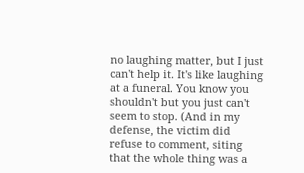no laughing matter, but I just can't help it. It's like laughing at a funeral. You know you shouldn't but you just can't seem to stop. (And in my defense, the victim did refuse to comment, siting that the whole thing was a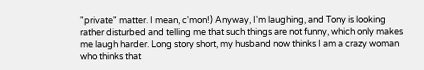"private" matter. I mean, c'mon!) Anyway, I'm laughing, and Tony is looking rather disturbed and telling me that such things are not funny, which only makes me laugh harder. Long story short, my husband now thinks I am a crazy woman who thinks that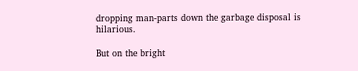dropping man-parts down the garbage disposal is hilarious.

But on the bright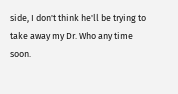side, I don't think he'll be trying to take away my Dr. Who any time soon.